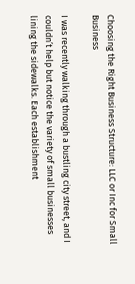Choosing the Right Business Structure: LLC or Inc for Small Business

I was recently walking through a bustling city street, and I couldn’t help but notice the variety of small businesses lining the sidewalks. Each establishment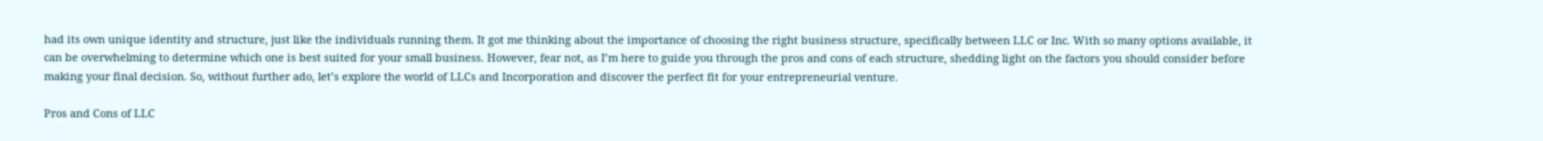had its own unique identity and structure, just like the individuals running them. It got me thinking about the importance of choosing the right business structure, specifically between LLC or Inc. With so many options available, it can be overwhelming to determine which one is best suited for your small business. However, fear not, as I’m here to guide you through the pros and cons of each structure, shedding light on the factors you should consider before making your final decision. So, without further ado, let’s explore the world of LLCs and Incorporation and discover the perfect fit for your entrepreneurial venture.

Pros and Cons of LLC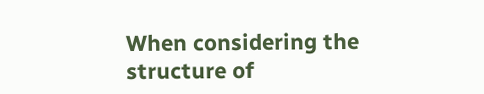When considering the structure of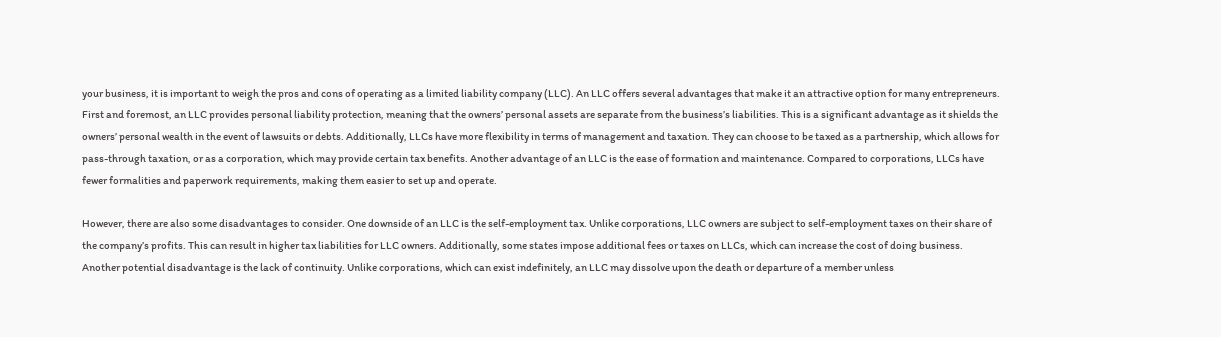your business, it is important to weigh the pros and cons of operating as a limited liability company (LLC). An LLC offers several advantages that make it an attractive option for many entrepreneurs. First and foremost, an LLC provides personal liability protection, meaning that the owners’ personal assets are separate from the business’s liabilities. This is a significant advantage as it shields the owners’ personal wealth in the event of lawsuits or debts. Additionally, LLCs have more flexibility in terms of management and taxation. They can choose to be taxed as a partnership, which allows for pass-through taxation, or as a corporation, which may provide certain tax benefits. Another advantage of an LLC is the ease of formation and maintenance. Compared to corporations, LLCs have fewer formalities and paperwork requirements, making them easier to set up and operate.

However, there are also some disadvantages to consider. One downside of an LLC is the self-employment tax. Unlike corporations, LLC owners are subject to self-employment taxes on their share of the company’s profits. This can result in higher tax liabilities for LLC owners. Additionally, some states impose additional fees or taxes on LLCs, which can increase the cost of doing business. Another potential disadvantage is the lack of continuity. Unlike corporations, which can exist indefinitely, an LLC may dissolve upon the death or departure of a member unless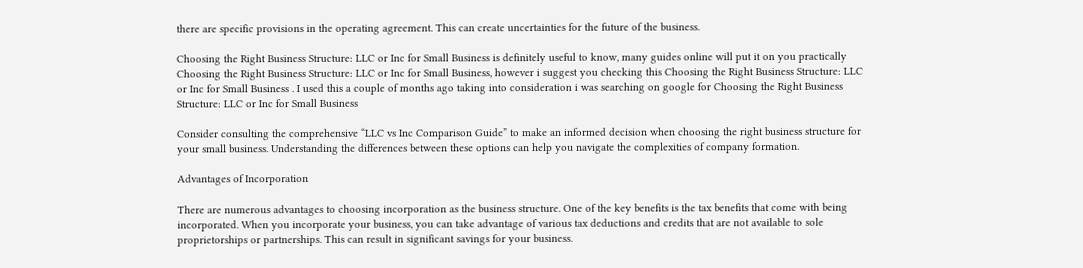there are specific provisions in the operating agreement. This can create uncertainties for the future of the business.

Choosing the Right Business Structure: LLC or Inc for Small Business is definitely useful to know, many guides online will put it on you practically Choosing the Right Business Structure: LLC or Inc for Small Business, however i suggest you checking this Choosing the Right Business Structure: LLC or Inc for Small Business . I used this a couple of months ago taking into consideration i was searching on google for Choosing the Right Business Structure: LLC or Inc for Small Business

Consider consulting the comprehensive “LLC vs Inc Comparison Guide” to make an informed decision when choosing the right business structure for your small business. Understanding the differences between these options can help you navigate the complexities of company formation.

Advantages of Incorporation

There are numerous advantages to choosing incorporation as the business structure. One of the key benefits is the tax benefits that come with being incorporated. When you incorporate your business, you can take advantage of various tax deductions and credits that are not available to sole proprietorships or partnerships. This can result in significant savings for your business.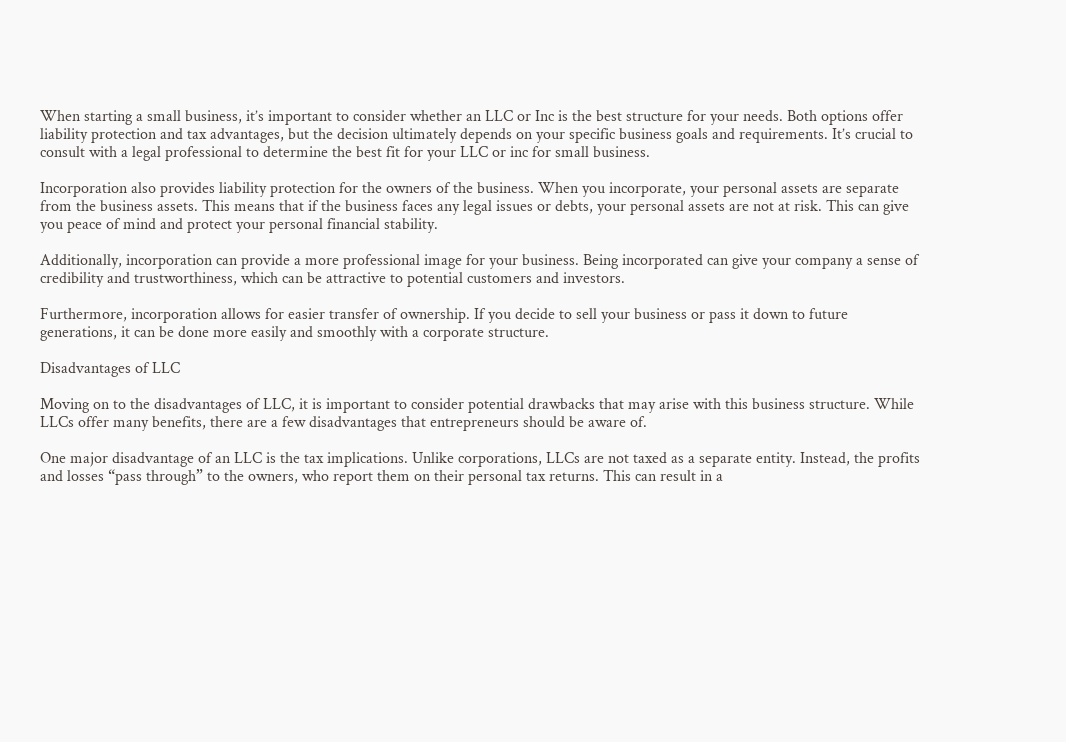When starting a small business, it’s important to consider whether an LLC or Inc is the best structure for your needs. Both options offer liability protection and tax advantages, but the decision ultimately depends on your specific business goals and requirements. It’s crucial to consult with a legal professional to determine the best fit for your LLC or inc for small business.

Incorporation also provides liability protection for the owners of the business. When you incorporate, your personal assets are separate from the business assets. This means that if the business faces any legal issues or debts, your personal assets are not at risk. This can give you peace of mind and protect your personal financial stability.

Additionally, incorporation can provide a more professional image for your business. Being incorporated can give your company a sense of credibility and trustworthiness, which can be attractive to potential customers and investors.

Furthermore, incorporation allows for easier transfer of ownership. If you decide to sell your business or pass it down to future generations, it can be done more easily and smoothly with a corporate structure.

Disadvantages of LLC

Moving on to the disadvantages of LLC, it is important to consider potential drawbacks that may arise with this business structure. While LLCs offer many benefits, there are a few disadvantages that entrepreneurs should be aware of.

One major disadvantage of an LLC is the tax implications. Unlike corporations, LLCs are not taxed as a separate entity. Instead, the profits and losses “pass through” to the owners, who report them on their personal tax returns. This can result in a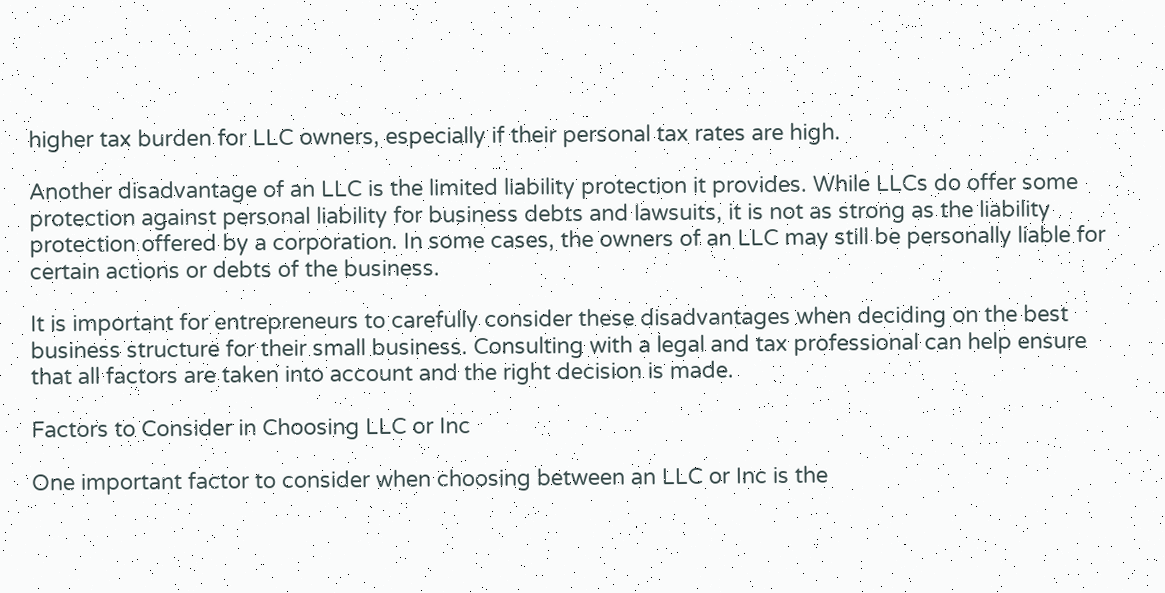higher tax burden for LLC owners, especially if their personal tax rates are high.

Another disadvantage of an LLC is the limited liability protection it provides. While LLCs do offer some protection against personal liability for business debts and lawsuits, it is not as strong as the liability protection offered by a corporation. In some cases, the owners of an LLC may still be personally liable for certain actions or debts of the business.

It is important for entrepreneurs to carefully consider these disadvantages when deciding on the best business structure for their small business. Consulting with a legal and tax professional can help ensure that all factors are taken into account and the right decision is made.

Factors to Consider in Choosing LLC or Inc

One important factor to consider when choosing between an LLC or Inc is the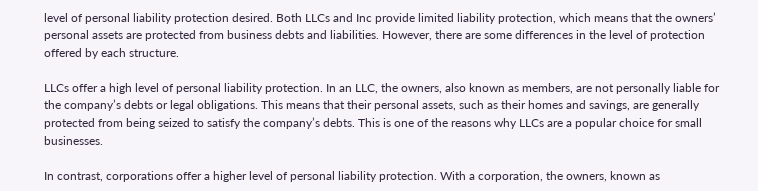level of personal liability protection desired. Both LLCs and Inc provide limited liability protection, which means that the owners’ personal assets are protected from business debts and liabilities. However, there are some differences in the level of protection offered by each structure.

LLCs offer a high level of personal liability protection. In an LLC, the owners, also known as members, are not personally liable for the company’s debts or legal obligations. This means that their personal assets, such as their homes and savings, are generally protected from being seized to satisfy the company’s debts. This is one of the reasons why LLCs are a popular choice for small businesses.

In contrast, corporations offer a higher level of personal liability protection. With a corporation, the owners, known as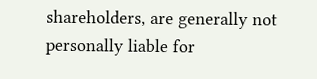shareholders, are generally not personally liable for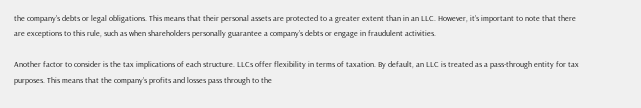the company’s debts or legal obligations. This means that their personal assets are protected to a greater extent than in an LLC. However, it’s important to note that there are exceptions to this rule, such as when shareholders personally guarantee a company’s debts or engage in fraudulent activities.

Another factor to consider is the tax implications of each structure. LLCs offer flexibility in terms of taxation. By default, an LLC is treated as a pass-through entity for tax purposes. This means that the company’s profits and losses pass through to the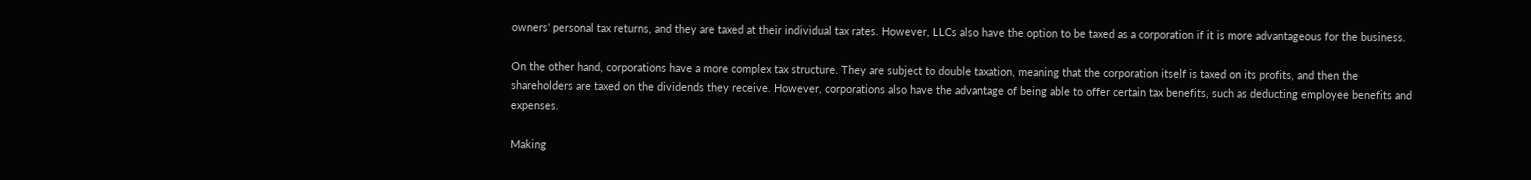owners’ personal tax returns, and they are taxed at their individual tax rates. However, LLCs also have the option to be taxed as a corporation if it is more advantageous for the business.

On the other hand, corporations have a more complex tax structure. They are subject to double taxation, meaning that the corporation itself is taxed on its profits, and then the shareholders are taxed on the dividends they receive. However, corporations also have the advantage of being able to offer certain tax benefits, such as deducting employee benefits and expenses.

Making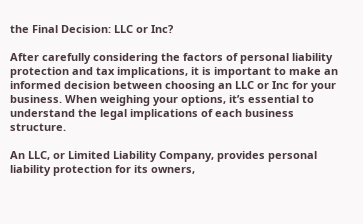the Final Decision: LLC or Inc?

After carefully considering the factors of personal liability protection and tax implications, it is important to make an informed decision between choosing an LLC or Inc for your business. When weighing your options, it’s essential to understand the legal implications of each business structure.

An LLC, or Limited Liability Company, provides personal liability protection for its owners,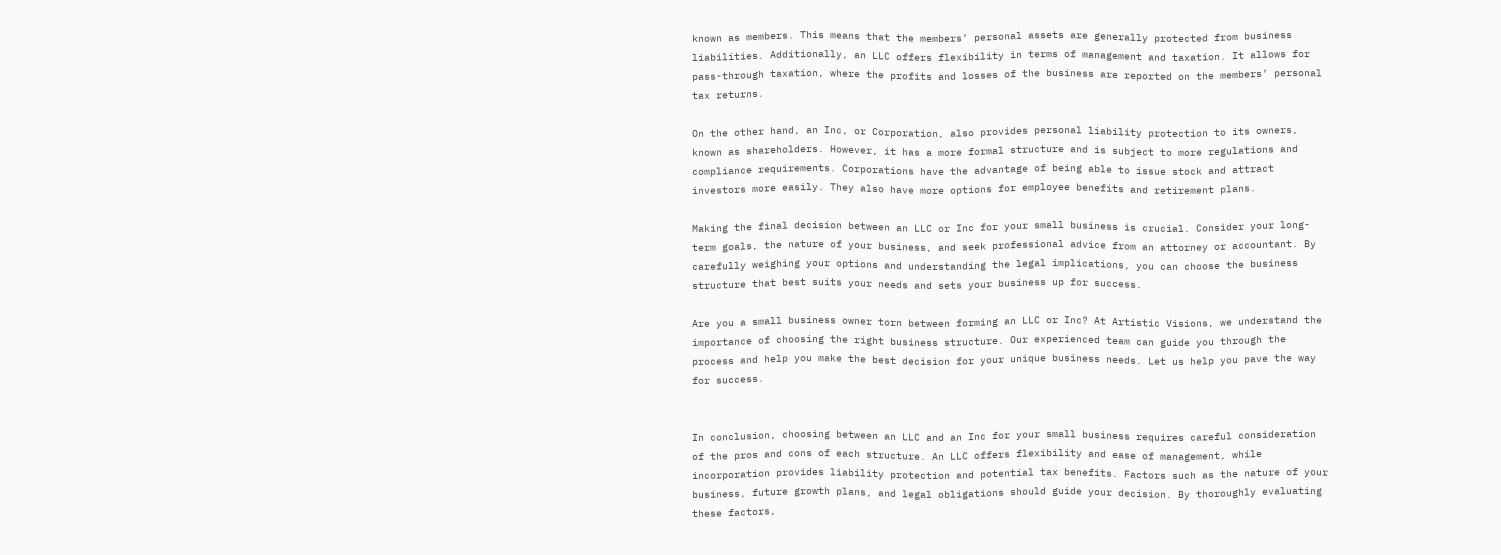known as members. This means that the members’ personal assets are generally protected from business liabilities. Additionally, an LLC offers flexibility in terms of management and taxation. It allows for pass-through taxation, where the profits and losses of the business are reported on the members’ personal tax returns.

On the other hand, an Inc, or Corporation, also provides personal liability protection to its owners, known as shareholders. However, it has a more formal structure and is subject to more regulations and compliance requirements. Corporations have the advantage of being able to issue stock and attract investors more easily. They also have more options for employee benefits and retirement plans.

Making the final decision between an LLC or Inc for your small business is crucial. Consider your long-term goals, the nature of your business, and seek professional advice from an attorney or accountant. By carefully weighing your options and understanding the legal implications, you can choose the business structure that best suits your needs and sets your business up for success.

Are you a small business owner torn between forming an LLC or Inc? At Artistic Visions, we understand the importance of choosing the right business structure. Our experienced team can guide you through the process and help you make the best decision for your unique business needs. Let us help you pave the way for success.


In conclusion, choosing between an LLC and an Inc for your small business requires careful consideration of the pros and cons of each structure. An LLC offers flexibility and ease of management, while incorporation provides liability protection and potential tax benefits. Factors such as the nature of your business, future growth plans, and legal obligations should guide your decision. By thoroughly evaluating these factors,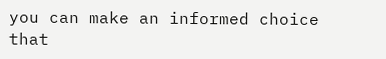you can make an informed choice that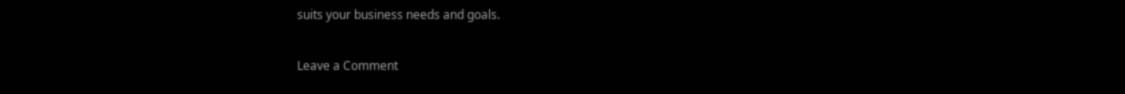suits your business needs and goals.

Leave a Comment